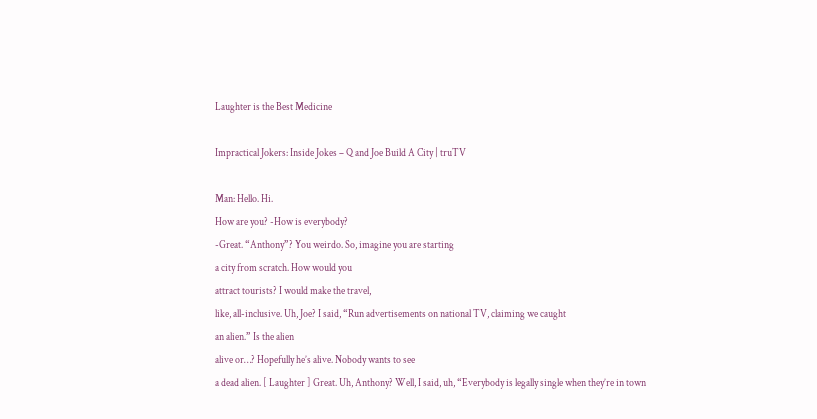Laughter is the Best Medicine

Impractical Jokers: Inside Jokes – Q and Joe Build A City | truTV

Man: Hello. Hi.
How are you? -How is everybody?
-Great. “Anthony”? You weirdo. So, imagine you are starting
a city from scratch. How would you
attract tourists? I would make the travel,
like, all-inclusive. Uh, Joe? I said, “Run advertisements on national TV, claiming we caught
an alien.” Is the alien
alive or…? Hopefully he’s alive. Nobody wants to see
a dead alien. [ Laughter ] Great. Uh, Anthony? Well, I said, uh, “Everybody is legally single when they’re in town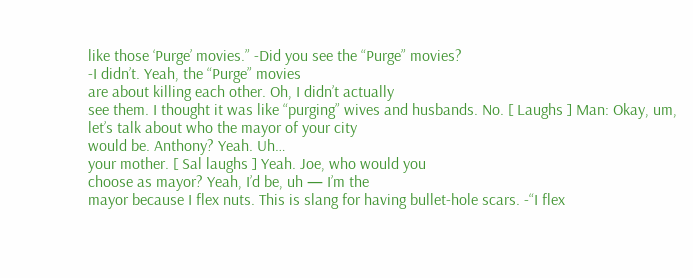like those ‘Purge’ movies.” -Did you see the “Purge” movies?
-I didn’t. Yeah, the “Purge” movies
are about killing each other. Oh, I didn’t actually
see them. I thought it was like “purging” wives and husbands. No. [ Laughs ] Man: Okay, um,
let’s talk about who the mayor of your city
would be. Anthony? Yeah. Uh…
your mother. [ Sal laughs ] Yeah. Joe, who would you
choose as mayor? Yeah, I’d be, uh — I’m the
mayor because I flex nuts. This is slang for having bullet-hole scars. -“I flex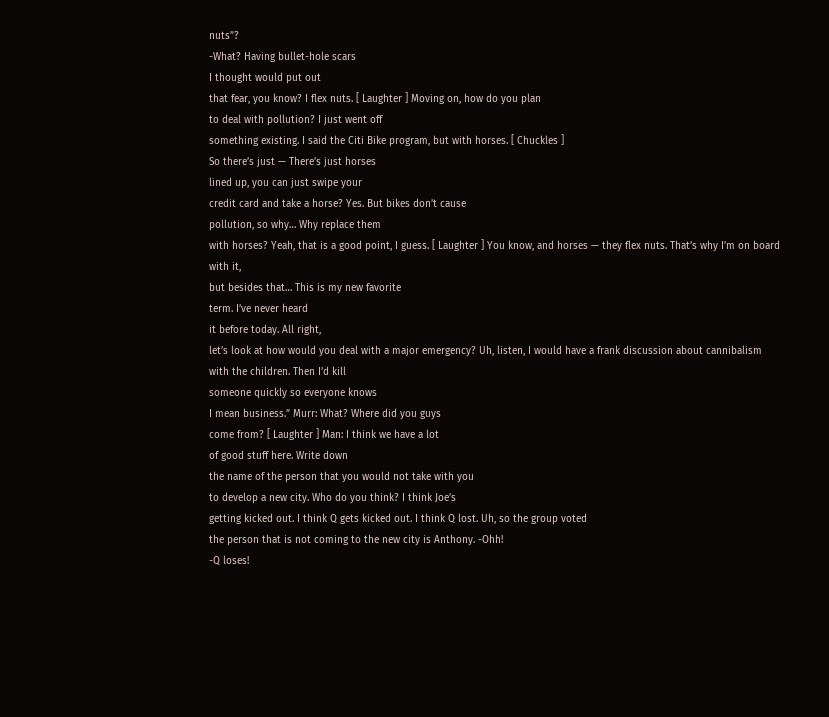nuts”?
-What? Having bullet-hole scars
I thought would put out
that fear, you know? I flex nuts. [ Laughter ] Moving on, how do you plan
to deal with pollution? I just went off
something existing. I said the Citi Bike program, but with horses. [ Chuckles ]
So there’s just — There’s just horses
lined up, you can just swipe your
credit card and take a horse? Yes. But bikes don’t cause
pollution, so why… Why replace them
with horses? Yeah, that is a good point, I guess. [ Laughter ] You know, and horses — they flex nuts. That’s why I’m on board with it,
but besides that… This is my new favorite
term. I’ve never heard
it before today. All right,
let’s look at how would you deal with a major emergency? Uh, listen, I would have a frank discussion about cannibalism
with the children. Then I’d kill
someone quickly so everyone knows
I mean business.” Murr: What? Where did you guys
come from? [ Laughter ] Man: I think we have a lot
of good stuff here. Write down
the name of the person that you would not take with you
to develop a new city. Who do you think? I think Joe’s
getting kicked out. I think Q gets kicked out. I think Q lost. Uh, so the group voted
the person that is not coming to the new city is Anthony. -Ohh!
-Q loses!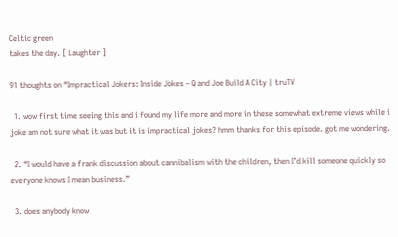Celtic green
takes the day. [ Laughter ]

91 thoughts on “Impractical Jokers: Inside Jokes – Q and Joe Build A City | truTV

  1. wow first time seeing this and i found my life more and more in these somewhat extreme views while i joke am not sure what it was but it is impractical jokes? hmm thanks for this episode. got me wondering.

  2. “I would have a frank discussion about cannibalism with the children, then I’d kill someone quickly so everyone knows I mean business.”

  3. does anybody know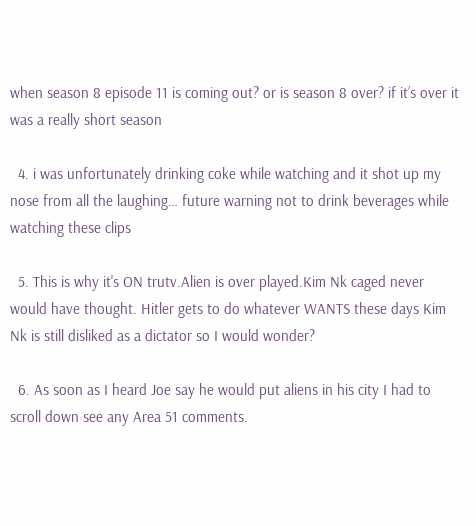when season 8 episode 11 is coming out? or is season 8 over? if it’s over it was a really short season

  4. i was unfortunately drinking coke while watching and it shot up my nose from all the laughing… future warning not to drink beverages while watching these clips

  5. This is why it's ON trutv.Alien is over played.Kim Nk caged never would have thought. Hitler gets to do whatever WANTS these days Kim Nk is still disliked as a dictator so I would wonder?

  6. As soon as I heard Joe say he would put aliens in his city I had to scroll down see any Area 51 comments.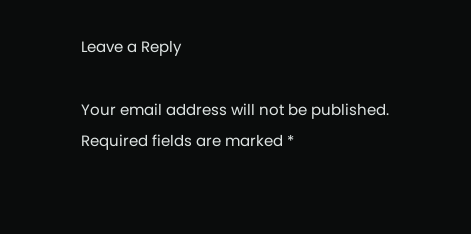Leave a Reply

Your email address will not be published. Required fields are marked *